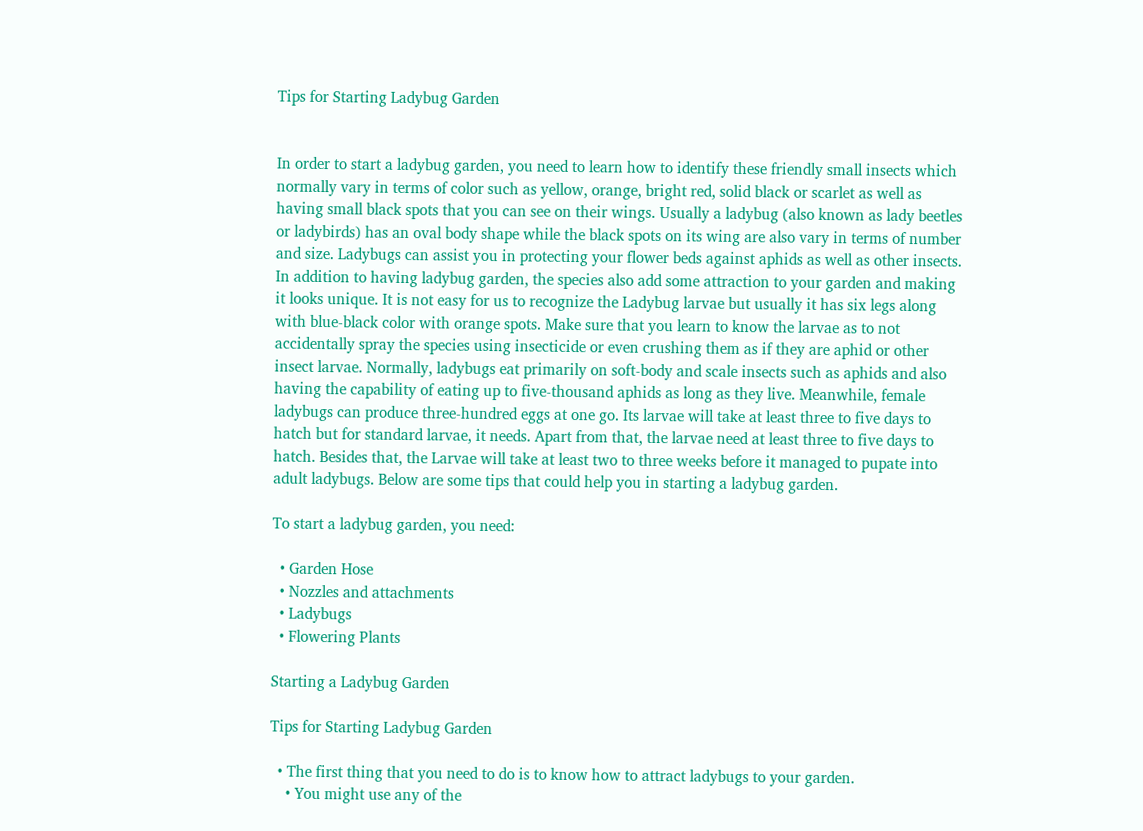Tips for Starting Ladybug Garden


In order to start a ladybug garden, you need to learn how to identify these friendly small insects which normally vary in terms of color such as yellow, orange, bright red, solid black or scarlet as well as having small black spots that you can see on their wings. Usually a ladybug (also known as lady beetles or ladybirds) has an oval body shape while the black spots on its wing are also vary in terms of number and size. Ladybugs can assist you in protecting your flower beds against aphids as well as other insects. In addition to having ladybug garden, the species also add some attraction to your garden and making it looks unique. It is not easy for us to recognize the Ladybug larvae but usually it has six legs along with blue-black color with orange spots. Make sure that you learn to know the larvae as to not accidentally spray the species using insecticide or even crushing them as if they are aphid or other insect larvae. Normally, ladybugs eat primarily on soft-body and scale insects such as aphids and also having the capability of eating up to five-thousand aphids as long as they live. Meanwhile, female ladybugs can produce three-hundred eggs at one go. Its larvae will take at least three to five days to hatch but for standard larvae, it needs. Apart from that, the larvae need at least three to five days to hatch. Besides that, the Larvae will take at least two to three weeks before it managed to pupate into adult ladybugs. Below are some tips that could help you in starting a ladybug garden.

To start a ladybug garden, you need:

  • Garden Hose
  • Nozzles and attachments
  • Ladybugs
  • Flowering Plants

Starting a Ladybug Garden

Tips for Starting Ladybug Garden

  • The first thing that you need to do is to know how to attract ladybugs to your garden.
    • You might use any of the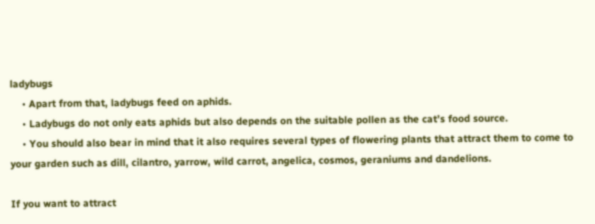ladybugs
    • Apart from that, ladybugs feed on aphids.
    • Ladybugs do not only eats aphids but also depends on the suitable pollen as the cat’s food source.
    • You should also bear in mind that it also requires several types of flowering plants that attract them to come to your garden such as dill, cilantro, yarrow, wild carrot, angelica, cosmos, geraniums and dandelions.

If you want to attract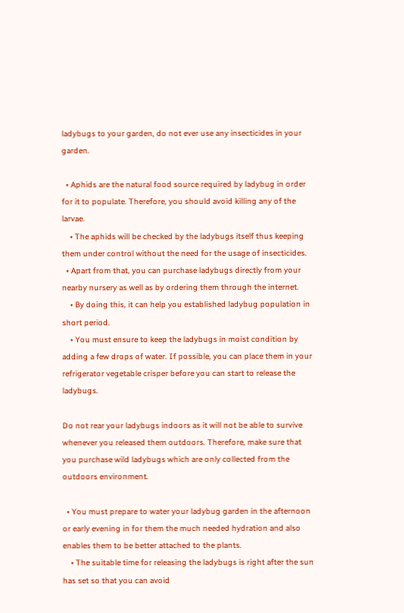ladybugs to your garden, do not ever use any insecticides in your garden.

  • Aphids are the natural food source required by ladybug in order for it to populate. Therefore, you should avoid killing any of the larvae.
    • The aphids will be checked by the ladybugs itself thus keeping them under control without the need for the usage of insecticides.
  • Apart from that, you can purchase ladybugs directly from your nearby nursery as well as by ordering them through the internet.
    • By doing this, it can help you established ladybug population in short period.
    • You must ensure to keep the ladybugs in moist condition by adding a few drops of water. If possible, you can place them in your refrigerator vegetable crisper before you can start to release the ladybugs.

Do not rear your ladybugs indoors as it will not be able to survive whenever you released them outdoors. Therefore, make sure that you purchase wild ladybugs which are only collected from the outdoors environment.

  • You must prepare to water your ladybug garden in the afternoon or early evening in for them the much needed hydration and also enables them to be better attached to the plants.
    • The suitable time for releasing the ladybugs is right after the sun has set so that you can avoid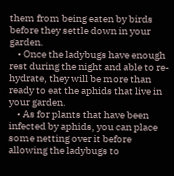them from being eaten by birds before they settle down in your garden.
    • Once the ladybugs have enough rest during the night and able to re-hydrate, they will be more than ready to eat the aphids that live in your garden.
    • As for plants that have been infected by aphids, you can place some netting over it before allowing the ladybugs to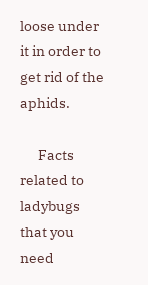loose under it in order to get rid of the aphids.

      Facts related to ladybugs that you need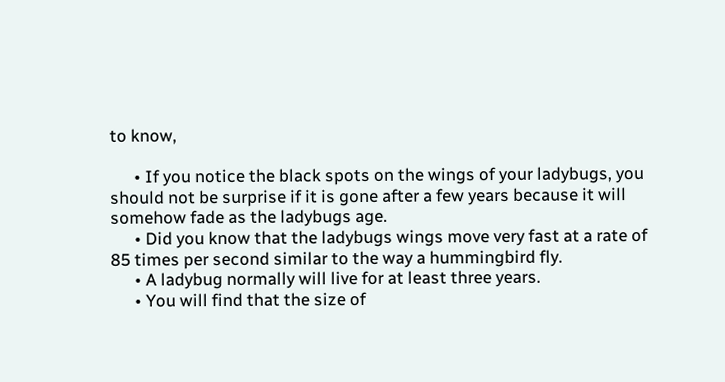to know,

      • If you notice the black spots on the wings of your ladybugs, you should not be surprise if it is gone after a few years because it will somehow fade as the ladybugs age.
      • Did you know that the ladybugs wings move very fast at a rate of 85 times per second similar to the way a hummingbird fly.
      • A ladybug normally will live for at least three years.
      • You will find that the size of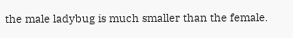the male ladybug is much smaller than the female.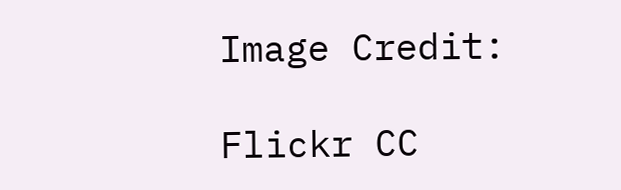Image Credit:

Flickr CC